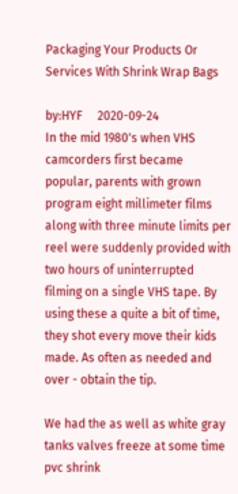Packaging Your Products Or Services With Shrink Wrap Bags

by:HYF     2020-09-24
In the mid 1980's when VHS camcorders first became popular, parents with grown program eight millimeter films along with three minute limits per reel were suddenly provided with two hours of uninterrupted filming on a single VHS tape. By using these a quite a bit of time, they shot every move their kids made. As often as needed and over - obtain the tip.

We had the as well as white gray tanks valves freeze at some time pvc shrink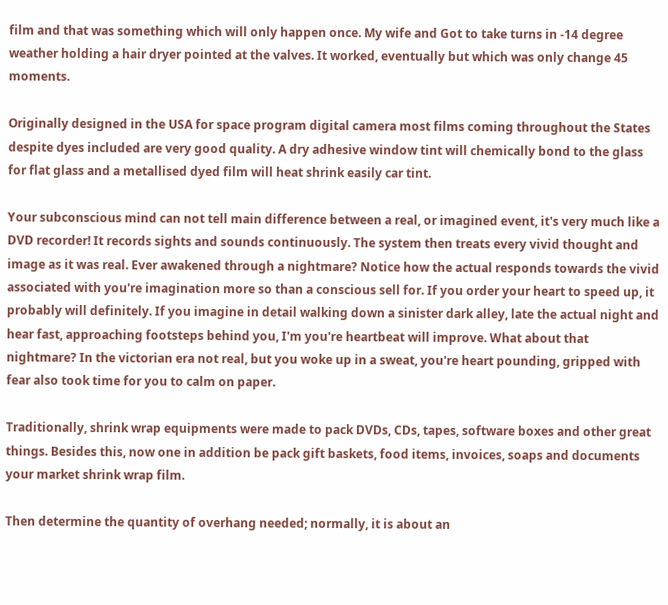film and that was something which will only happen once. My wife and Got to take turns in -14 degree weather holding a hair dryer pointed at the valves. It worked, eventually but which was only change 45 moments.

Originally designed in the USA for space program digital camera most films coming throughout the States despite dyes included are very good quality. A dry adhesive window tint will chemically bond to the glass for flat glass and a metallised dyed film will heat shrink easily car tint.

Your subconscious mind can not tell main difference between a real, or imagined event, it's very much like a DVD recorder! It records sights and sounds continuously. The system then treats every vivid thought and image as it was real. Ever awakened through a nightmare? Notice how the actual responds towards the vivid associated with you're imagination more so than a conscious sell for. If you order your heart to speed up, it probably will definitely. If you imagine in detail walking down a sinister dark alley, late the actual night and hear fast, approaching footsteps behind you, I'm you're heartbeat will improve. What about that nightmare? In the victorian era not real, but you woke up in a sweat, you're heart pounding, gripped with fear also took time for you to calm on paper.

Traditionally, shrink wrap equipments were made to pack DVDs, CDs, tapes, software boxes and other great things. Besides this, now one in addition be pack gift baskets, food items, invoices, soaps and documents your market shrink wrap film.

Then determine the quantity of overhang needed; normally, it is about an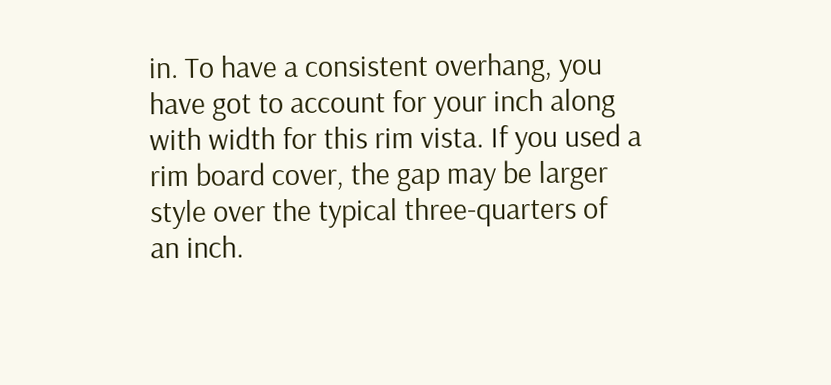in. To have a consistent overhang, you have got to account for your inch along with width for this rim vista. If you used a rim board cover, the gap may be larger style over the typical three-quarters of an inch.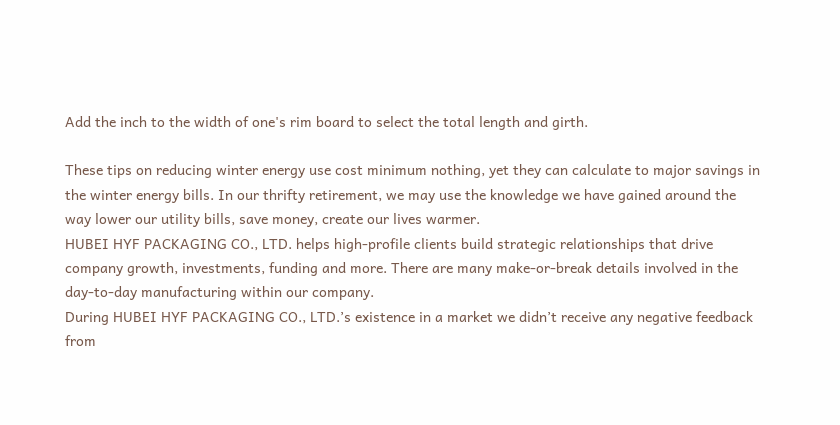Add the inch to the width of one's rim board to select the total length and girth.

These tips on reducing winter energy use cost minimum nothing, yet they can calculate to major savings in the winter energy bills. In our thrifty retirement, we may use the knowledge we have gained around the way lower our utility bills, save money, create our lives warmer.
HUBEI HYF PACKAGING CO., LTD. helps high-profile clients build strategic relationships that drive company growth, investments, funding and more. There are many make-or-break details involved in the day-to-day manufacturing within our company.
During HUBEI HYF PACKAGING CO., LTD.’s existence in a market we didn’t receive any negative feedback from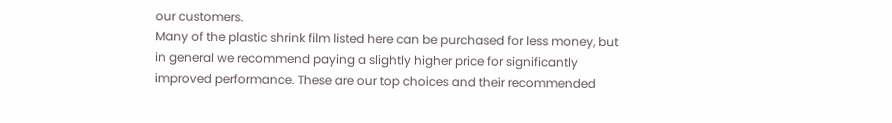our customers.
Many of the plastic shrink film listed here can be purchased for less money, but in general we recommend paying a slightly higher price for significantly improved performance. These are our top choices and their recommended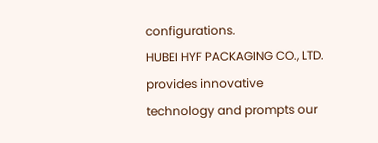configurations.
HUBEI HYF PACKAGING CO., LTD. provides innovative technology and prompts our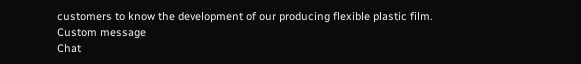customers to know the development of our producing flexible plastic film.
Custom message
Chat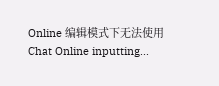Online 编辑模式下无法使用
Chat Online inputting...